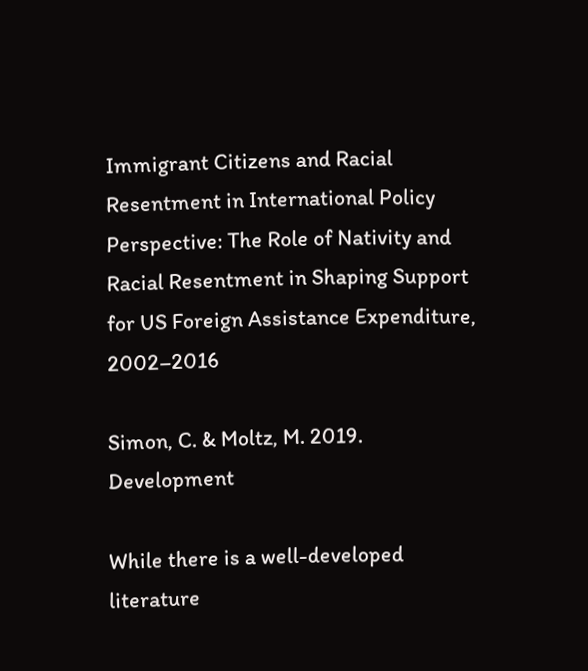Immigrant Citizens and Racial Resentment in International Policy Perspective: The Role of Nativity and Racial Resentment in Shaping Support for US Foreign Assistance Expenditure, 2002–2016

Simon, C. & Moltz, M. 2019. Development

While there is a well-developed literature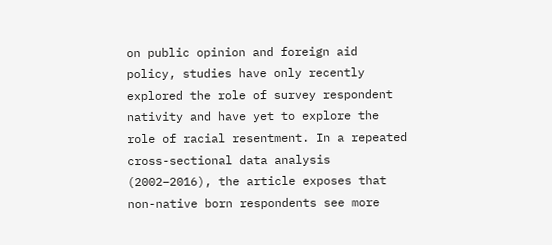on public opinion and foreign aid policy, studies have only recently explored the role of survey respondent nativity and have yet to explore the role of racial resentment. In a repeated cross-sectional data analysis (2002–2016), the article exposes that non-native born respondents see more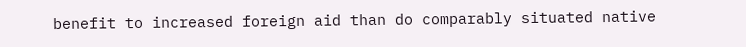benefit to increased foreign aid than do comparably situated native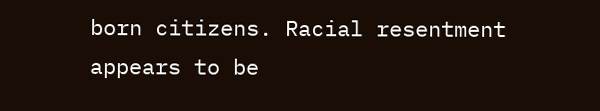born citizens. Racial resentment appears to be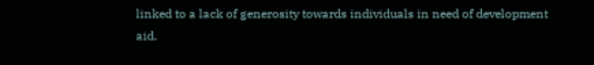linked to a lack of generosity towards individuals in need of development aid.